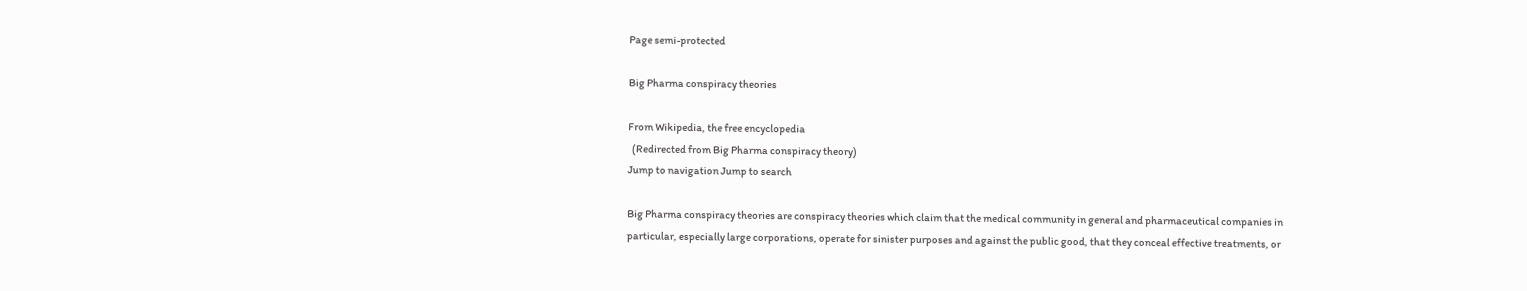Page semi-protected

Big Pharma conspiracy theories

From Wikipedia, the free encyclopedia
  (Redirected from Big Pharma conspiracy theory)
Jump to navigation Jump to search

Big Pharma conspiracy theories are conspiracy theories which claim that the medical community in general and pharmaceutical companies in particular, especially large corporations, operate for sinister purposes and against the public good, that they conceal effective treatments, or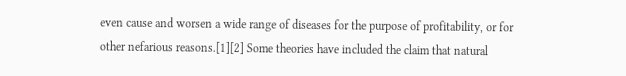even cause and worsen a wide range of diseases for the purpose of profitability, or for other nefarious reasons.[1][2] Some theories have included the claim that natural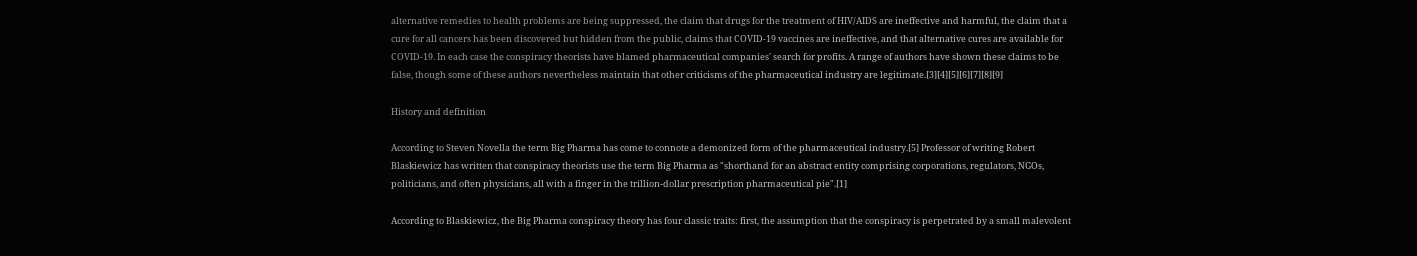alternative remedies to health problems are being suppressed, the claim that drugs for the treatment of HIV/AIDS are ineffective and harmful, the claim that a cure for all cancers has been discovered but hidden from the public, claims that COVID-19 vaccines are ineffective, and that alternative cures are available for COVID-19. In each case the conspiracy theorists have blamed pharmaceutical companies' search for profits. A range of authors have shown these claims to be false, though some of these authors nevertheless maintain that other criticisms of the pharmaceutical industry are legitimate.[3][4][5][6][7][8][9]

History and definition

According to Steven Novella the term Big Pharma has come to connote a demonized form of the pharmaceutical industry.[5] Professor of writing Robert Blaskiewicz has written that conspiracy theorists use the term Big Pharma as "shorthand for an abstract entity comprising corporations, regulators, NGOs, politicians, and often physicians, all with a finger in the trillion-dollar prescription pharmaceutical pie".[1]

According to Blaskiewicz, the Big Pharma conspiracy theory has four classic traits: first, the assumption that the conspiracy is perpetrated by a small malevolent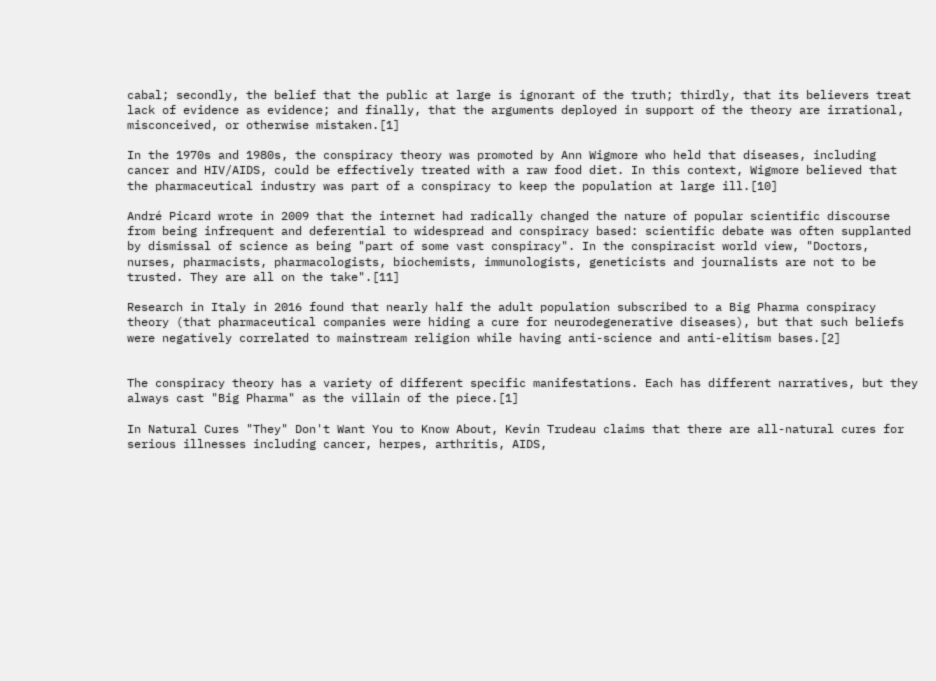cabal; secondly, the belief that the public at large is ignorant of the truth; thirdly, that its believers treat lack of evidence as evidence; and finally, that the arguments deployed in support of the theory are irrational, misconceived, or otherwise mistaken.[1]

In the 1970s and 1980s, the conspiracy theory was promoted by Ann Wigmore who held that diseases, including cancer and HIV/AIDS, could be effectively treated with a raw food diet. In this context, Wigmore believed that the pharmaceutical industry was part of a conspiracy to keep the population at large ill.[10]

André Picard wrote in 2009 that the internet had radically changed the nature of popular scientific discourse from being infrequent and deferential to widespread and conspiracy based: scientific debate was often supplanted by dismissal of science as being "part of some vast conspiracy". In the conspiracist world view, "Doctors, nurses, pharmacists, pharmacologists, biochemists, immunologists, geneticists and journalists are not to be trusted. They are all on the take".[11]

Research in Italy in 2016 found that nearly half the adult population subscribed to a Big Pharma conspiracy theory (that pharmaceutical companies were hiding a cure for neurodegenerative diseases), but that such beliefs were negatively correlated to mainstream religion while having anti-science and anti-elitism bases.[2]


The conspiracy theory has a variety of different specific manifestations. Each has different narratives, but they always cast "Big Pharma" as the villain of the piece.[1]

In Natural Cures "They" Don't Want You to Know About, Kevin Trudeau claims that there are all-natural cures for serious illnesses including cancer, herpes, arthritis, AIDS,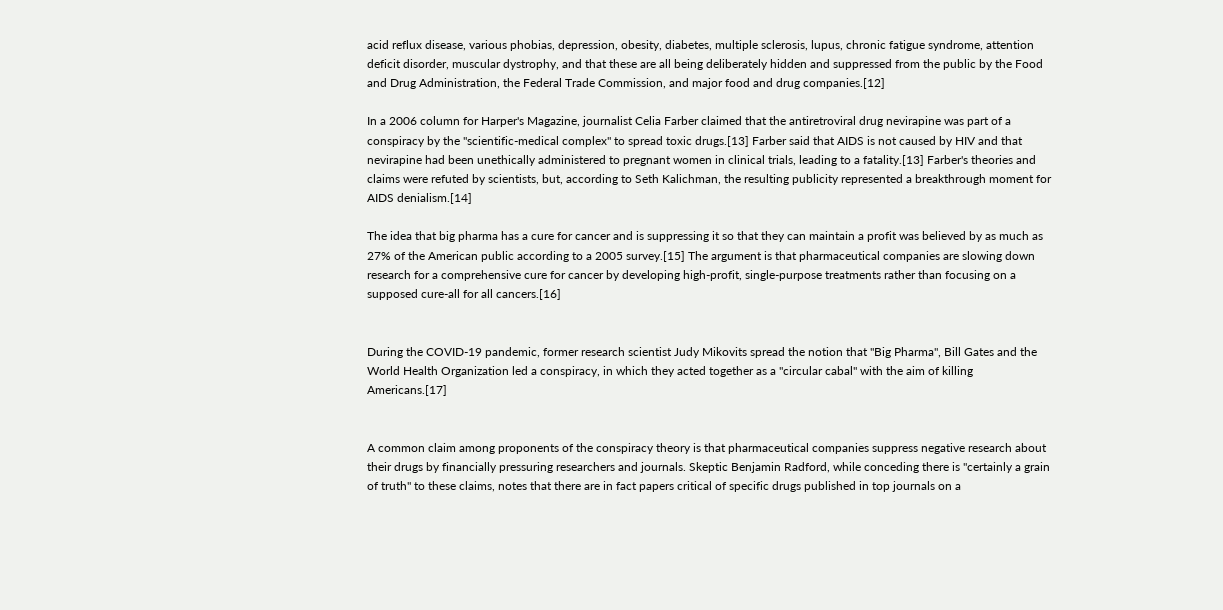acid reflux disease, various phobias, depression, obesity, diabetes, multiple sclerosis, lupus, chronic fatigue syndrome, attention deficit disorder, muscular dystrophy, and that these are all being deliberately hidden and suppressed from the public by the Food and Drug Administration, the Federal Trade Commission, and major food and drug companies.[12]

In a 2006 column for Harper's Magazine, journalist Celia Farber claimed that the antiretroviral drug nevirapine was part of a conspiracy by the "scientific-medical complex" to spread toxic drugs.[13] Farber said that AIDS is not caused by HIV and that nevirapine had been unethically administered to pregnant women in clinical trials, leading to a fatality.[13] Farber's theories and claims were refuted by scientists, but, according to Seth Kalichman, the resulting publicity represented a breakthrough moment for AIDS denialism.[14]

The idea that big pharma has a cure for cancer and is suppressing it so that they can maintain a profit was believed by as much as 27% of the American public according to a 2005 survey.[15] The argument is that pharmaceutical companies are slowing down research for a comprehensive cure for cancer by developing high-profit, single-purpose treatments rather than focusing on a supposed cure-all for all cancers.[16]


During the COVID-19 pandemic, former research scientist Judy Mikovits spread the notion that "Big Pharma", Bill Gates and the World Health Organization led a conspiracy, in which they acted together as a "circular cabal" with the aim of killing Americans.[17]


A common claim among proponents of the conspiracy theory is that pharmaceutical companies suppress negative research about their drugs by financially pressuring researchers and journals. Skeptic Benjamin Radford, while conceding there is "certainly a grain of truth" to these claims, notes that there are in fact papers critical of specific drugs published in top journals on a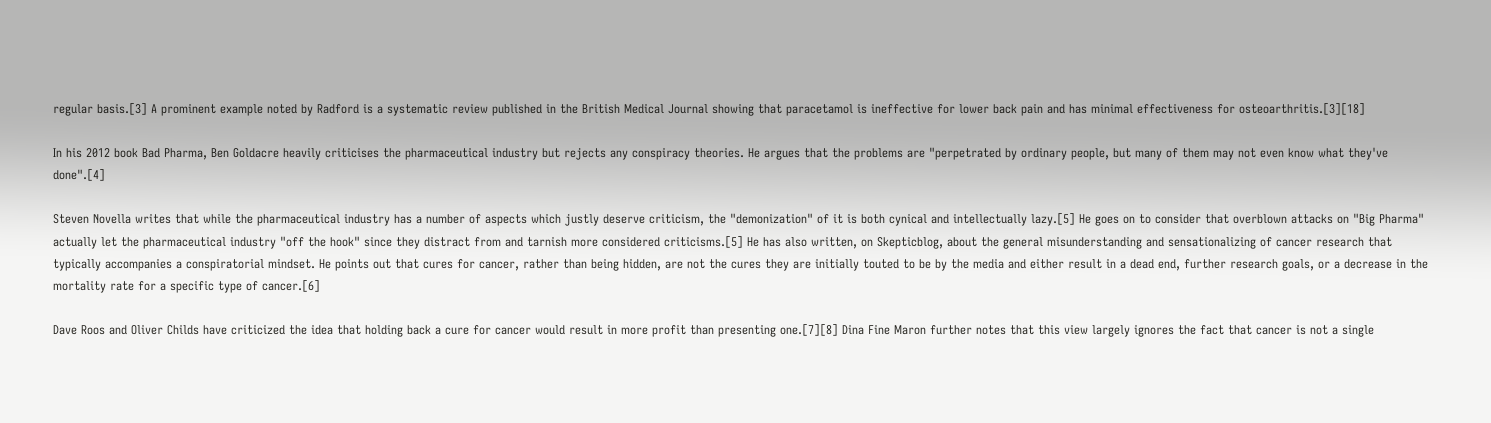regular basis.[3] A prominent example noted by Radford is a systematic review published in the British Medical Journal showing that paracetamol is ineffective for lower back pain and has minimal effectiveness for osteoarthritis.[3][18]

In his 2012 book Bad Pharma, Ben Goldacre heavily criticises the pharmaceutical industry but rejects any conspiracy theories. He argues that the problems are "perpetrated by ordinary people, but many of them may not even know what they've done".[4]

Steven Novella writes that while the pharmaceutical industry has a number of aspects which justly deserve criticism, the "demonization" of it is both cynical and intellectually lazy.[5] He goes on to consider that overblown attacks on "Big Pharma" actually let the pharmaceutical industry "off the hook" since they distract from and tarnish more considered criticisms.[5] He has also written, on Skepticblog, about the general misunderstanding and sensationalizing of cancer research that typically accompanies a conspiratorial mindset. He points out that cures for cancer, rather than being hidden, are not the cures they are initially touted to be by the media and either result in a dead end, further research goals, or a decrease in the mortality rate for a specific type of cancer.[6]

Dave Roos and Oliver Childs have criticized the idea that holding back a cure for cancer would result in more profit than presenting one.[7][8] Dina Fine Maron further notes that this view largely ignores the fact that cancer is not a single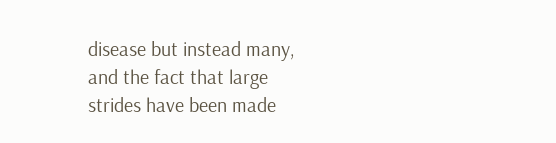disease but instead many, and the fact that large strides have been made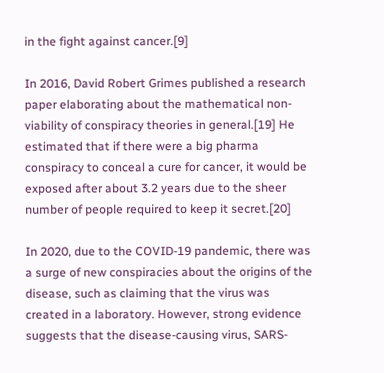in the fight against cancer.[9]

In 2016, David Robert Grimes published a research paper elaborating about the mathematical non-viability of conspiracy theories in general.[19] He estimated that if there were a big pharma conspiracy to conceal a cure for cancer, it would be exposed after about 3.2 years due to the sheer number of people required to keep it secret.[20]

In 2020, due to the COVID-19 pandemic, there was a surge of new conspiracies about the origins of the disease, such as claiming that the virus was created in a laboratory. However, strong evidence suggests that the disease-causing virus, SARS-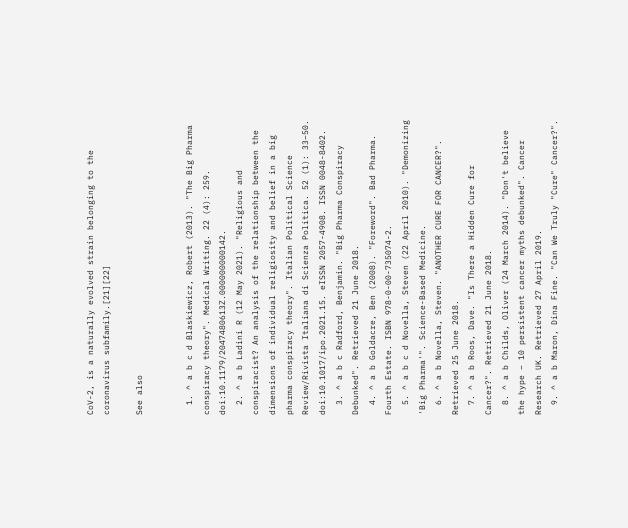CoV-2, is a naturally evolved strain belonging to the coronavirus subfamily.[21][22]

See also


  1. ^ a b c d Blaskiewicz, Robert (2013). "The Big Pharma conspiracy theory". Medical Writing. 22 (4): 259. doi:10.1179/2047480613Z.000000000142.
  2. ^ a b Ladini R (12 May 2021). "Religious and conspiracist? An analysis of the relationship between the dimensions of individual religiosity and belief in a big pharma conspiracy theory". Italian Political Science Review/Rivista Italiana di Scienza Politica. 52 (1): 33–50. doi:10.1017/ipo.2021.15. eISSN 2057-4908. ISSN 0048-8402.
  3. ^ a b c Radford, Benjamin. "Big Pharma Conspiracy Debunked". Retrieved 21 June 2018.
  4. ^ a b Goldacre, Ben (2008). "Foreword". Bad Pharma. Fourth Estate. ISBN 978-0-00-735074-2.
  5. ^ a b c d Novella, Steven (22 April 2010). "Demonizing 'Big Pharma'". Science-Based Medicine.
  6. ^ a b Novella, Steven. "ANOTHER CURE FOR CANCER?". Retrieved 25 June 2018.
  7. ^ a b Roos, Dave. "Is There a Hidden Cure for Cancer?". Retrieved 21 June 2018.
  8. ^ a b Childs, Oliver (24 March 2014). "Don't believe the hype – 10 persistent cancer myths debunked". Cancer Research UK. Retrieved 27 April 2019.
  9. ^ a b Maron, Dina Fine. "Can We Truly "Cure" Cancer?".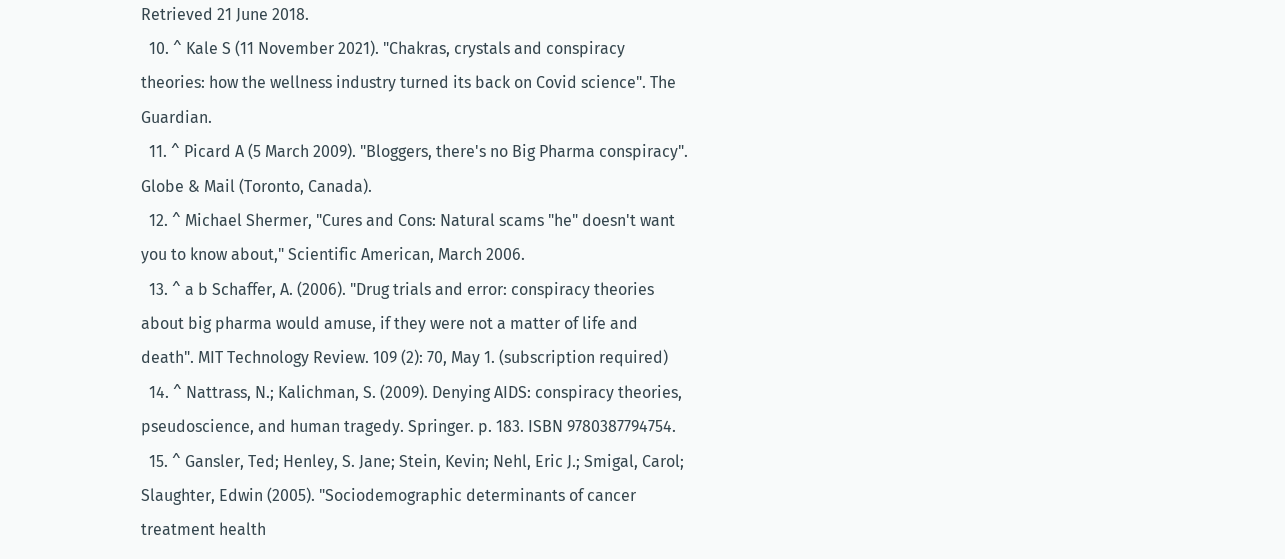Retrieved 21 June 2018.
  10. ^ Kale S (11 November 2021). "Chakras, crystals and conspiracy theories: how the wellness industry turned its back on Covid science". The Guardian.
  11. ^ Picard A (5 March 2009). "Bloggers, there's no Big Pharma conspiracy". Globe & Mail (Toronto, Canada).
  12. ^ Michael Shermer, "Cures and Cons: Natural scams "he" doesn't want you to know about," Scientific American, March 2006.
  13. ^ a b Schaffer, A. (2006). "Drug trials and error: conspiracy theories about big pharma would amuse, if they were not a matter of life and death". MIT Technology Review. 109 (2): 70, May 1. (subscription required)
  14. ^ Nattrass, N.; Kalichman, S. (2009). Denying AIDS: conspiracy theories, pseudoscience, and human tragedy. Springer. p. 183. ISBN 9780387794754.
  15. ^ Gansler, Ted; Henley, S. Jane; Stein, Kevin; Nehl, Eric J.; Smigal, Carol; Slaughter, Edwin (2005). "Sociodemographic determinants of cancer treatment health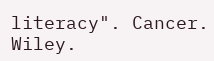literacy". Cancer. Wiley.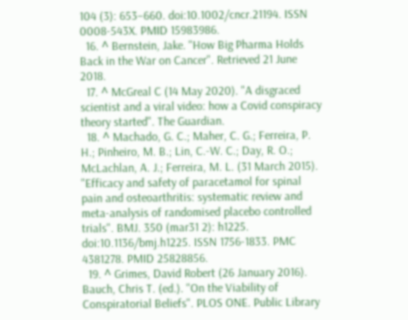104 (3): 653–660. doi:10.1002/cncr.21194. ISSN 0008-543X. PMID 15983986.
  16. ^ Bernstein, Jake. "How Big Pharma Holds Back in the War on Cancer". Retrieved 21 June 2018.
  17. ^ McGreal C (14 May 2020). "A disgraced scientist and a viral video: how a Covid conspiracy theory started". The Guardian.
  18. ^ Machado, G. C.; Maher, C. G.; Ferreira, P. H.; Pinheiro, M. B.; Lin, C.-W. C.; Day, R. O.; McLachlan, A. J.; Ferreira, M. L. (31 March 2015). "Efficacy and safety of paracetamol for spinal pain and osteoarthritis: systematic review and meta-analysis of randomised placebo controlled trials". BMJ. 350 (mar31 2): h1225. doi:10.1136/bmj.h1225. ISSN 1756-1833. PMC 4381278. PMID 25828856.
  19. ^ Grimes, David Robert (26 January 2016). Bauch, Chris T. (ed.). "On the Viability of Conspiratorial Beliefs". PLOS ONE. Public Library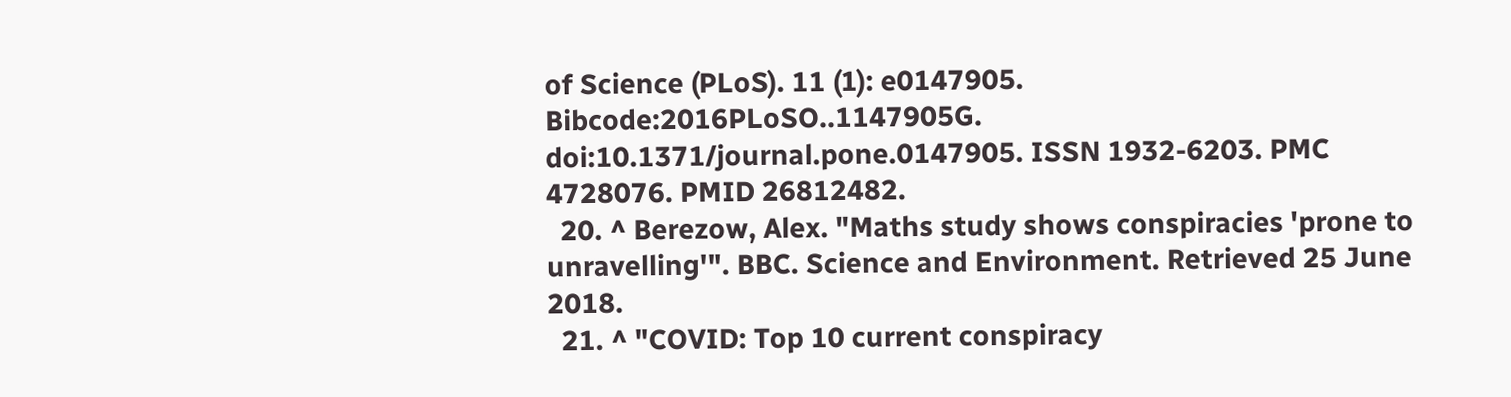of Science (PLoS). 11 (1): e0147905. Bibcode:2016PLoSO..1147905G. doi:10.1371/journal.pone.0147905. ISSN 1932-6203. PMC 4728076. PMID 26812482.
  20. ^ Berezow, Alex. "Maths study shows conspiracies 'prone to unravelling'". BBC. Science and Environment. Retrieved 25 June 2018.
  21. ^ "COVID: Top 10 current conspiracy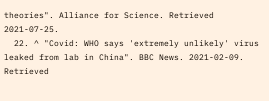theories". Alliance for Science. Retrieved 2021-07-25.
  22. ^ "Covid: WHO says 'extremely unlikely' virus leaked from lab in China". BBC News. 2021-02-09. Retrieved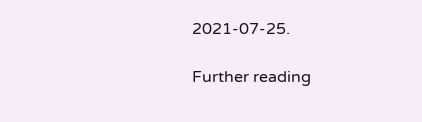2021-07-25.

Further reading